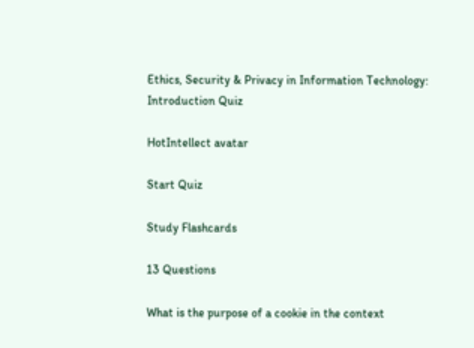Ethics, Security & Privacy in Information Technology: Introduction Quiz

HotIntellect avatar

Start Quiz

Study Flashcards

13 Questions

What is the purpose of a cookie in the context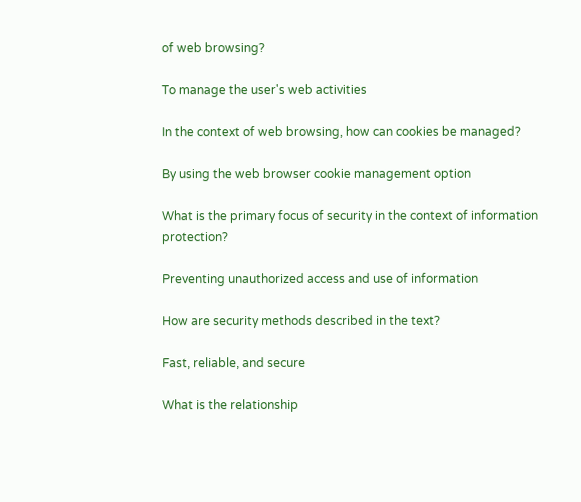of web browsing?

To manage the user's web activities

In the context of web browsing, how can cookies be managed?

By using the web browser cookie management option

What is the primary focus of security in the context of information protection?

Preventing unauthorized access and use of information

How are security methods described in the text?

Fast, reliable, and secure

What is the relationship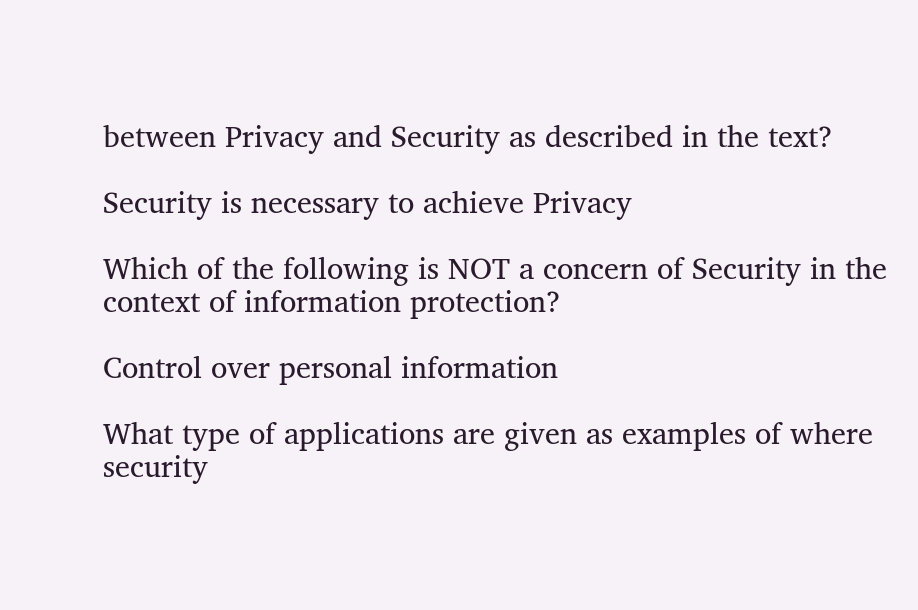between Privacy and Security as described in the text?

Security is necessary to achieve Privacy

Which of the following is NOT a concern of Security in the context of information protection?

Control over personal information

What type of applications are given as examples of where security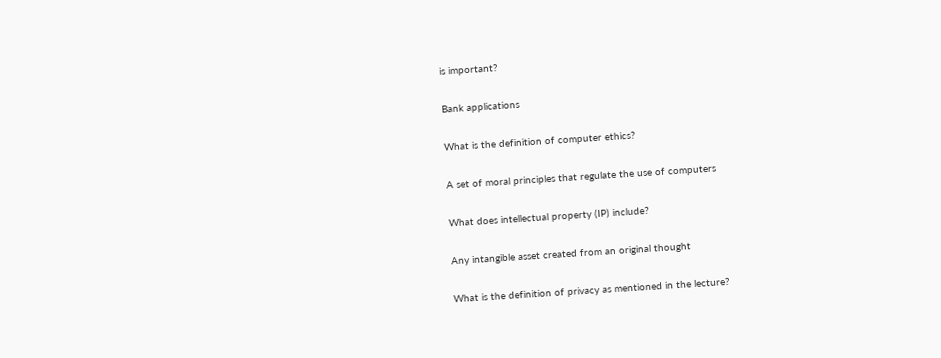is important?

Bank applications

What is the definition of computer ethics?

A set of moral principles that regulate the use of computers

What does intellectual property (IP) include?

Any intangible asset created from an original thought

What is the definition of privacy as mentioned in the lecture?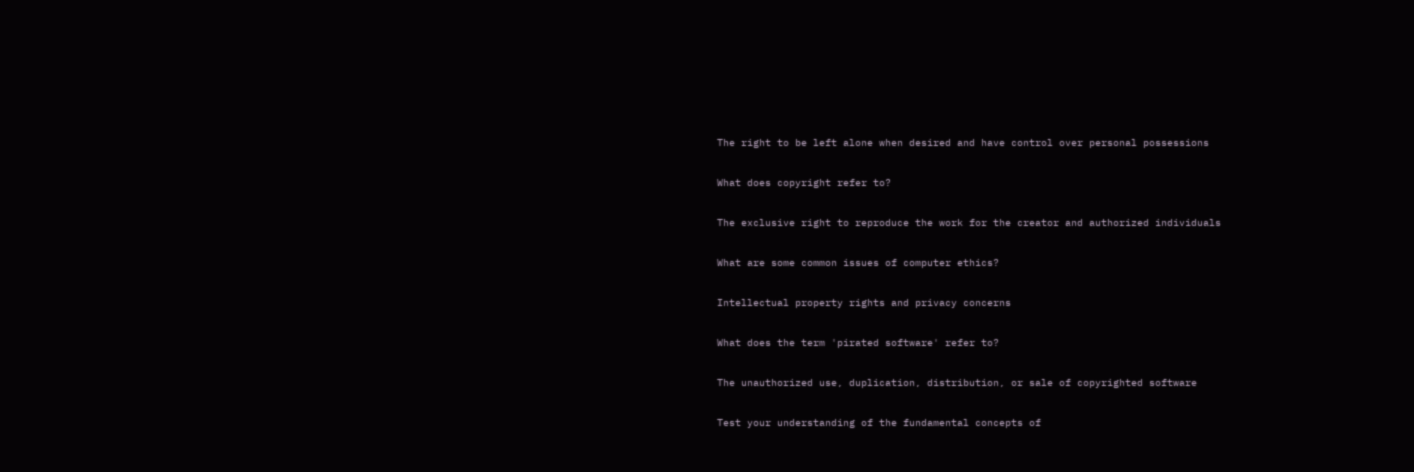The right to be left alone when desired and have control over personal possessions

What does copyright refer to?

The exclusive right to reproduce the work for the creator and authorized individuals

What are some common issues of computer ethics?

Intellectual property rights and privacy concerns

What does the term 'pirated software' refer to?

The unauthorized use, duplication, distribution, or sale of copyrighted software

Test your understanding of the fundamental concepts of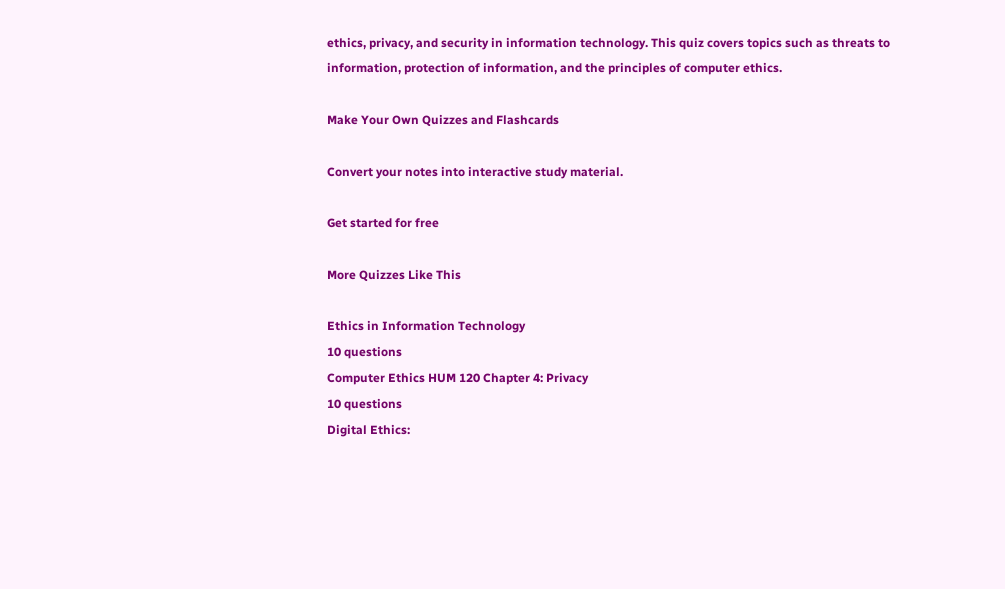ethics, privacy, and security in information technology. This quiz covers topics such as threats to information, protection of information, and the principles of computer ethics.

Make Your Own Quizzes and Flashcards

Convert your notes into interactive study material.

Get started for free

More Quizzes Like This

Ethics in Information Technology
10 questions
Computer Ethics HUM 120 Chapter 4: Privacy
10 questions
Digital Ethics: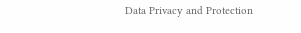Data Privacy and Protection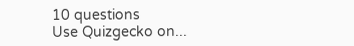10 questions
Use Quizgecko on...